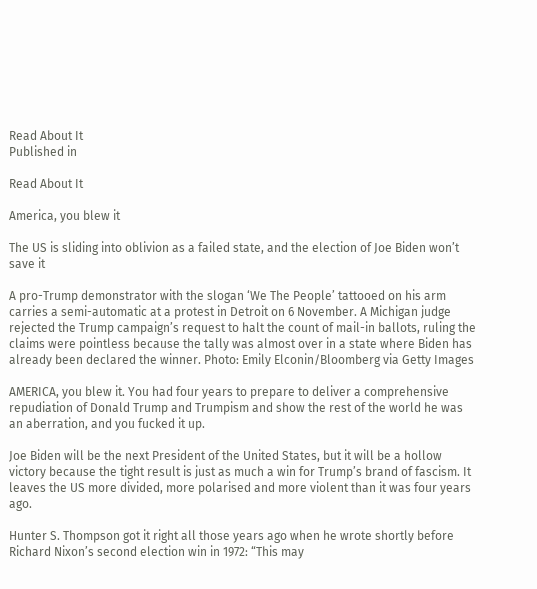Read About It
Published in

Read About It

America, you blew it

The US is sliding into oblivion as a failed state, and the election of Joe Biden won’t save it

A pro-Trump demonstrator with the slogan ‘We The People’ tattooed on his arm carries a semi-automatic at a protest in Detroit on 6 November. A Michigan judge rejected the Trump campaign’s request to halt the count of mail-in ballots, ruling the claims were pointless because the tally was almost over in a state where Biden has already been declared the winner. Photo: Emily Elconin/Bloomberg via Getty Images

AMERICA, you blew it. You had four years to prepare to deliver a comprehensive repudiation of Donald Trump and Trumpism and show the rest of the world he was an aberration, and you fucked it up.

Joe Biden will be the next President of the United States, but it will be a hollow victory because the tight result is just as much a win for Trump’s brand of fascism. It leaves the US more divided, more polarised and more violent than it was four years ago.

Hunter S. Thompson got it right all those years ago when he wrote shortly before Richard Nixon’s second election win in 1972: “This may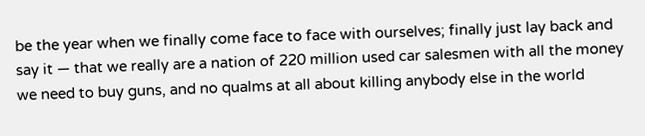be the year when we finally come face to face with ourselves; finally just lay back and say it — that we really are a nation of 220 million used car salesmen with all the money we need to buy guns, and no qualms at all about killing anybody else in the world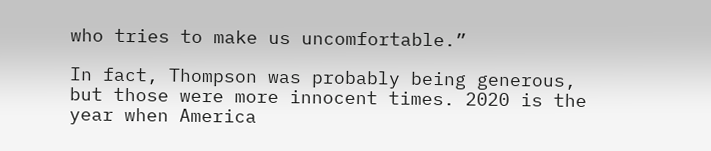who tries to make us uncomfortable.”

In fact, Thompson was probably being generous, but those were more innocent times. 2020 is the year when America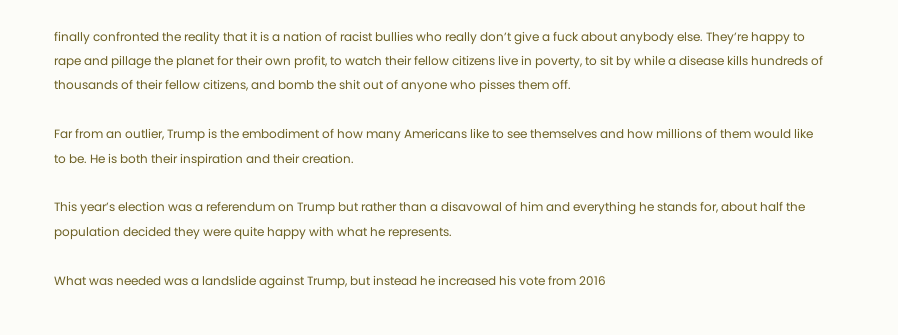finally confronted the reality that it is a nation of racist bullies who really don’t give a fuck about anybody else. They’re happy to rape and pillage the planet for their own profit, to watch their fellow citizens live in poverty, to sit by while a disease kills hundreds of thousands of their fellow citizens, and bomb the shit out of anyone who pisses them off.

Far from an outlier, Trump is the embodiment of how many Americans like to see themselves and how millions of them would like to be. He is both their inspiration and their creation.

This year’s election was a referendum on Trump but rather than a disavowal of him and everything he stands for, about half the population decided they were quite happy with what he represents.

What was needed was a landslide against Trump, but instead he increased his vote from 2016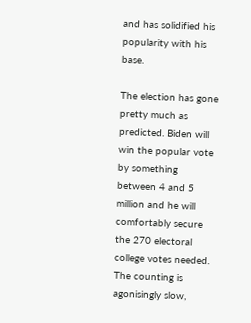and has solidified his popularity with his base.

The election has gone pretty much as predicted. Biden will win the popular vote by something between 4 and 5 million and he will comfortably secure the 270 electoral college votes needed. The counting is agonisingly slow,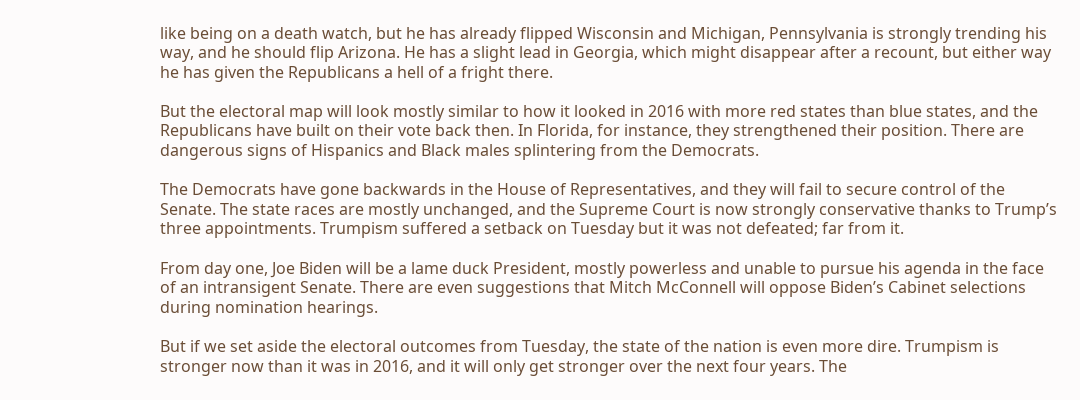like being on a death watch, but he has already flipped Wisconsin and Michigan, Pennsylvania is strongly trending his way, and he should flip Arizona. He has a slight lead in Georgia, which might disappear after a recount, but either way he has given the Republicans a hell of a fright there.

But the electoral map will look mostly similar to how it looked in 2016 with more red states than blue states, and the Republicans have built on their vote back then. In Florida, for instance, they strengthened their position. There are dangerous signs of Hispanics and Black males splintering from the Democrats.

The Democrats have gone backwards in the House of Representatives, and they will fail to secure control of the Senate. The state races are mostly unchanged, and the Supreme Court is now strongly conservative thanks to Trump’s three appointments. Trumpism suffered a setback on Tuesday but it was not defeated; far from it.

From day one, Joe Biden will be a lame duck President, mostly powerless and unable to pursue his agenda in the face of an intransigent Senate. There are even suggestions that Mitch McConnell will oppose Biden’s Cabinet selections during nomination hearings.

But if we set aside the electoral outcomes from Tuesday, the state of the nation is even more dire. Trumpism is stronger now than it was in 2016, and it will only get stronger over the next four years. The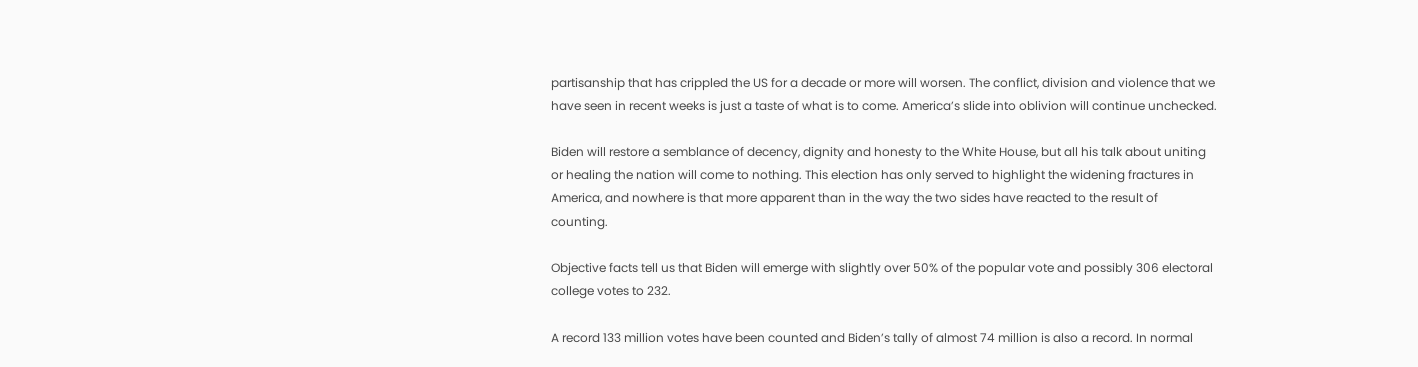partisanship that has crippled the US for a decade or more will worsen. The conflict, division and violence that we have seen in recent weeks is just a taste of what is to come. America’s slide into oblivion will continue unchecked.

Biden will restore a semblance of decency, dignity and honesty to the White House, but all his talk about uniting or healing the nation will come to nothing. This election has only served to highlight the widening fractures in America, and nowhere is that more apparent than in the way the two sides have reacted to the result of counting.

Objective facts tell us that Biden will emerge with slightly over 50% of the popular vote and possibly 306 electoral college votes to 232.

A record 133 million votes have been counted and Biden’s tally of almost 74 million is also a record. In normal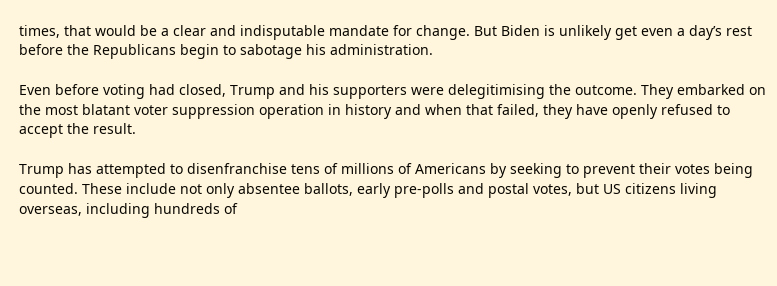times, that would be a clear and indisputable mandate for change. But Biden is unlikely get even a day’s rest before the Republicans begin to sabotage his administration.

Even before voting had closed, Trump and his supporters were delegitimising the outcome. They embarked on the most blatant voter suppression operation in history and when that failed, they have openly refused to accept the result.

Trump has attempted to disenfranchise tens of millions of Americans by seeking to prevent their votes being counted. These include not only absentee ballots, early pre-polls and postal votes, but US citizens living overseas, including hundreds of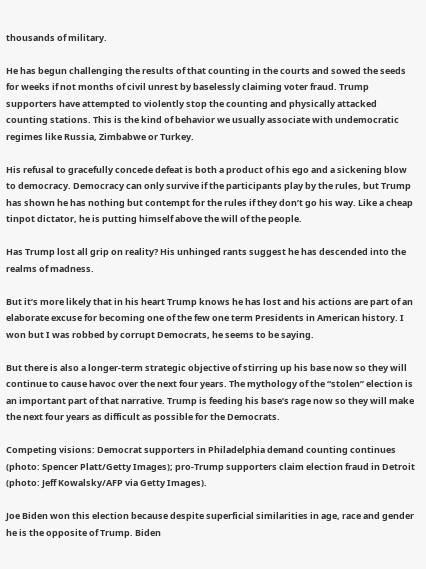thousands of military.

He has begun challenging the results of that counting in the courts and sowed the seeds for weeks if not months of civil unrest by baselessly claiming voter fraud. Trump supporters have attempted to violently stop the counting and physically attacked counting stations. This is the kind of behavior we usually associate with undemocratic regimes like Russia, Zimbabwe or Turkey.

His refusal to gracefully concede defeat is both a product of his ego and a sickening blow to democracy. Democracy can only survive if the participants play by the rules, but Trump has shown he has nothing but contempt for the rules if they don’t go his way. Like a cheap tinpot dictator, he is putting himself above the will of the people.

Has Trump lost all grip on reality? His unhinged rants suggest he has descended into the realms of madness.

But it’s more likely that in his heart Trump knows he has lost and his actions are part of an elaborate excuse for becoming one of the few one term Presidents in American history. I won but I was robbed by corrupt Democrats, he seems to be saying.

But there is also a longer-term strategic objective of stirring up his base now so they will continue to cause havoc over the next four years. The mythology of the “stolen” election is an important part of that narrative. Trump is feeding his base’s rage now so they will make the next four years as difficult as possible for the Democrats.

Competing visions: Democrat supporters in Philadelphia demand counting continues (photo: Spencer Platt/Getty Images); pro-Trump supporters claim election fraud in Detroit (photo: Jeff Kowalsky/AFP via Getty Images).

Joe Biden won this election because despite superficial similarities in age, race and gender he is the opposite of Trump. Biden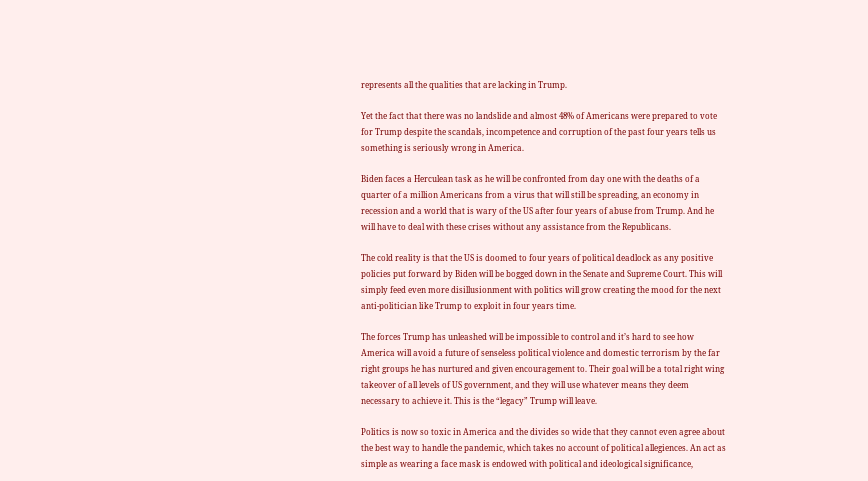represents all the qualities that are lacking in Trump.

Yet the fact that there was no landslide and almost 48% of Americans were prepared to vote for Trump despite the scandals, incompetence and corruption of the past four years tells us something is seriously wrong in America.

Biden faces a Herculean task as he will be confronted from day one with the deaths of a quarter of a million Americans from a virus that will still be spreading, an economy in recession and a world that is wary of the US after four years of abuse from Trump. And he will have to deal with these crises without any assistance from the Republicans.

The cold reality is that the US is doomed to four years of political deadlock as any positive policies put forward by Biden will be bogged down in the Senate and Supreme Court. This will simply feed even more disillusionment with politics will grow creating the mood for the next anti-politician like Trump to exploit in four years time.

The forces Trump has unleashed will be impossible to control and it’s hard to see how America will avoid a future of senseless political violence and domestic terrorism by the far right groups he has nurtured and given encouragement to. Their goal will be a total right wing takeover of all levels of US government, and they will use whatever means they deem necessary to achieve it. This is the “legacy” Trump will leave.

Politics is now so toxic in America and the divides so wide that they cannot even agree about the best way to handle the pandemic, which takes no account of political allegiences. An act as simple as wearing a face mask is endowed with political and ideological significance,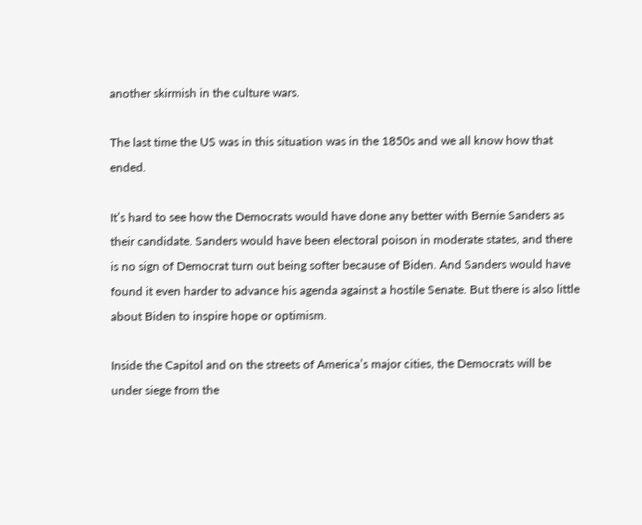another skirmish in the culture wars.

The last time the US was in this situation was in the 1850s and we all know how that ended.

It’s hard to see how the Democrats would have done any better with Bernie Sanders as their candidate. Sanders would have been electoral poison in moderate states, and there is no sign of Democrat turn out being softer because of Biden. And Sanders would have found it even harder to advance his agenda against a hostile Senate. But there is also little about Biden to inspire hope or optimism.

Inside the Capitol and on the streets of America’s major cities, the Democrats will be under siege from the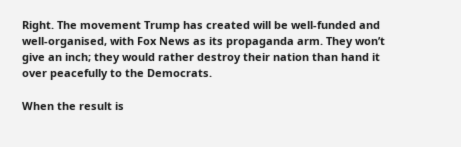Right. The movement Trump has created will be well-funded and well-organised, with Fox News as its propaganda arm. They won’t give an inch; they would rather destroy their nation than hand it over peacefully to the Democrats.

When the result is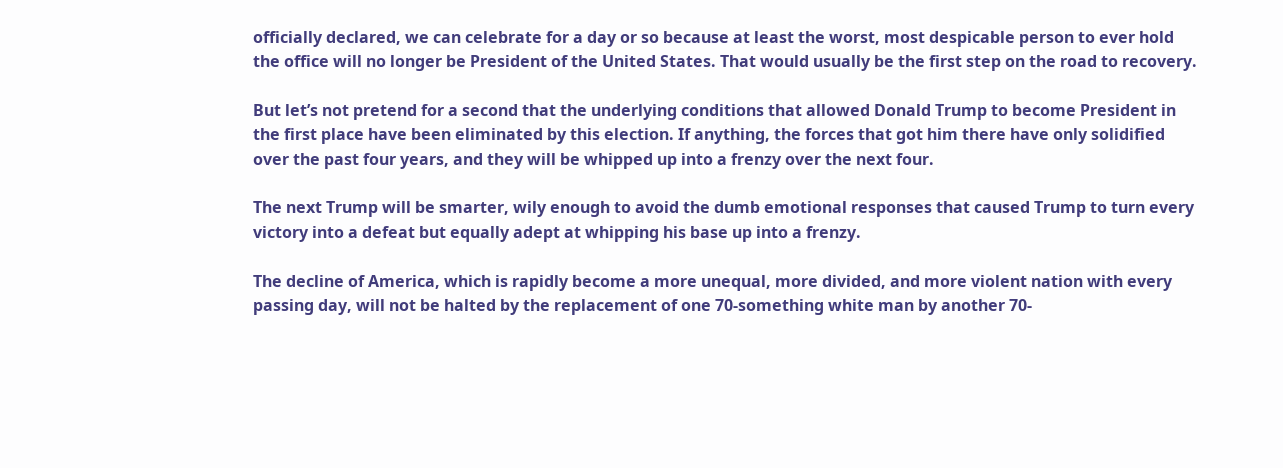officially declared, we can celebrate for a day or so because at least the worst, most despicable person to ever hold the office will no longer be President of the United States. That would usually be the first step on the road to recovery.

But let’s not pretend for a second that the underlying conditions that allowed Donald Trump to become President in the first place have been eliminated by this election. If anything, the forces that got him there have only solidified over the past four years, and they will be whipped up into a frenzy over the next four.

The next Trump will be smarter, wily enough to avoid the dumb emotional responses that caused Trump to turn every victory into a defeat but equally adept at whipping his base up into a frenzy.

The decline of America, which is rapidly become a more unequal, more divided, and more violent nation with every passing day, will not be halted by the replacement of one 70-something white man by another 70-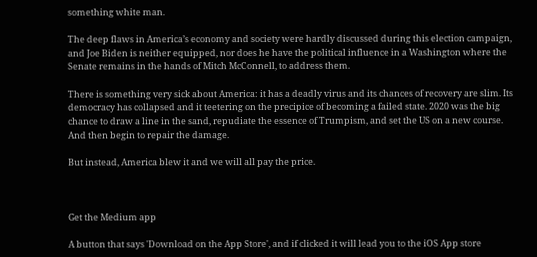something white man.

The deep flaws in America’s economy and society were hardly discussed during this election campaign, and Joe Biden is neither equipped, nor does he have the political influence in a Washington where the Senate remains in the hands of Mitch McConnell, to address them.

There is something very sick about America: it has a deadly virus and its chances of recovery are slim. Its democracy has collapsed and it teetering on the precipice of becoming a failed state. 2020 was the big chance to draw a line in the sand, repudiate the essence of Trumpism, and set the US on a new course. And then begin to repair the damage.

But instead, America blew it and we will all pay the price.



Get the Medium app

A button that says 'Download on the App Store', and if clicked it will lead you to the iOS App store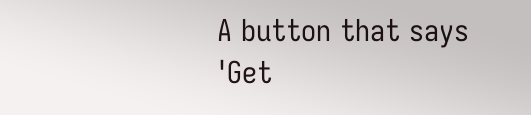A button that says 'Get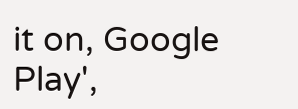it on, Google Play',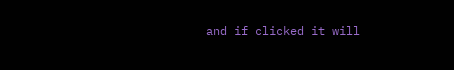and if clicked it will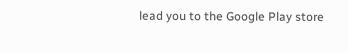lead you to the Google Play store